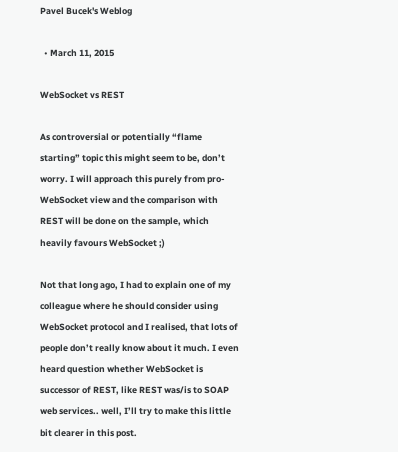Pavel Bucek's Weblog

  • March 11, 2015

WebSocket vs REST

As controversial or potentially “flame starting” topic this might seem to be, don’t worry. I will approach this purely from pro-WebSocket view and the comparison with REST will be done on the sample, which heavily favours WebSocket ;)

Not that long ago, I had to explain one of my colleague where he should consider using WebSocket protocol and I realised, that lots of people don’t really know about it much. I even heard question whether WebSocket is successor of REST, like REST was/is to SOAP web services.. well, I’ll try to make this little bit clearer in this post.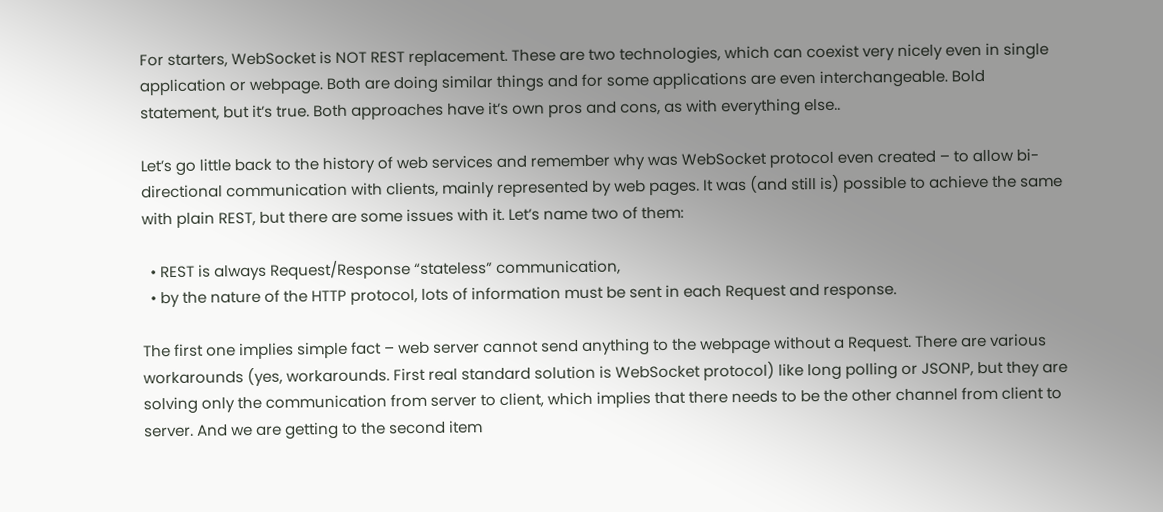For starters, WebSocket is NOT REST replacement. These are two technologies, which can coexist very nicely even in single application or webpage. Both are doing similar things and for some applications are even interchangeable. Bold statement, but it’s true. Both approaches have it’s own pros and cons, as with everything else..

Let’s go little back to the history of web services and remember why was WebSocket protocol even created – to allow bi-directional communication with clients, mainly represented by web pages. It was (and still is) possible to achieve the same with plain REST, but there are some issues with it. Let’s name two of them:

  • REST is always Request/Response “stateless” communication,
  • by the nature of the HTTP protocol, lots of information must be sent in each Request and response.

The first one implies simple fact – web server cannot send anything to the webpage without a Request. There are various workarounds (yes, workarounds. First real standard solution is WebSocket protocol) like long polling or JSONP, but they are solving only the communication from server to client, which implies that there needs to be the other channel from client to server. And we are getting to the second item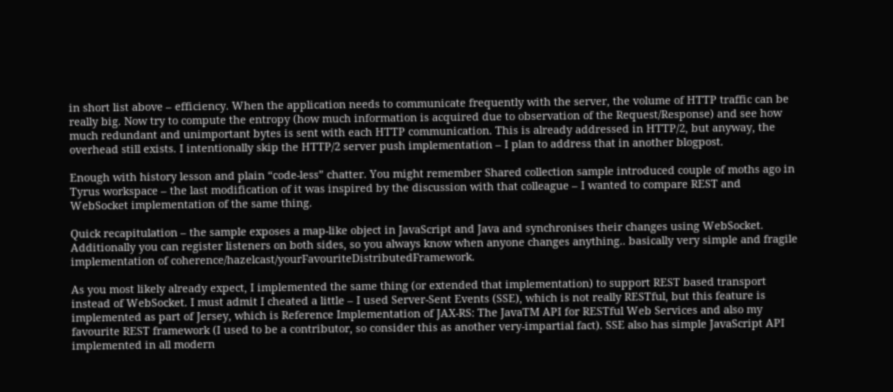in short list above – efficiency. When the application needs to communicate frequently with the server, the volume of HTTP traffic can be really big. Now try to compute the entropy (how much information is acquired due to observation of the Request/Response) and see how much redundant and unimportant bytes is sent with each HTTP communication. This is already addressed in HTTP/2, but anyway, the overhead still exists. I intentionally skip the HTTP/2 server push implementation – I plan to address that in another blogpost.

Enough with history lesson and plain “code-less” chatter. You might remember Shared collection sample introduced couple of moths ago in Tyrus workspace – the last modification of it was inspired by the discussion with that colleague – I wanted to compare REST and WebSocket implementation of the same thing.

Quick recapitulation – the sample exposes a map-like object in JavaScript and Java and synchronises their changes using WebSocket. Additionally you can register listeners on both sides, so you always know when anyone changes anything.. basically very simple and fragile implementation of coherence/hazelcast/yourFavouriteDistributedFramework.

As you most likely already expect, I implemented the same thing (or extended that implementation) to support REST based transport instead of WebSocket. I must admit I cheated a little – I used Server-Sent Events (SSE), which is not really RESTful, but this feature is implemented as part of Jersey, which is Reference Implementation of JAX-RS: The JavaTM API for RESTful Web Services and also my favourite REST framework (I used to be a contributor, so consider this as another very-impartial fact). SSE also has simple JavaScript API implemented in all modern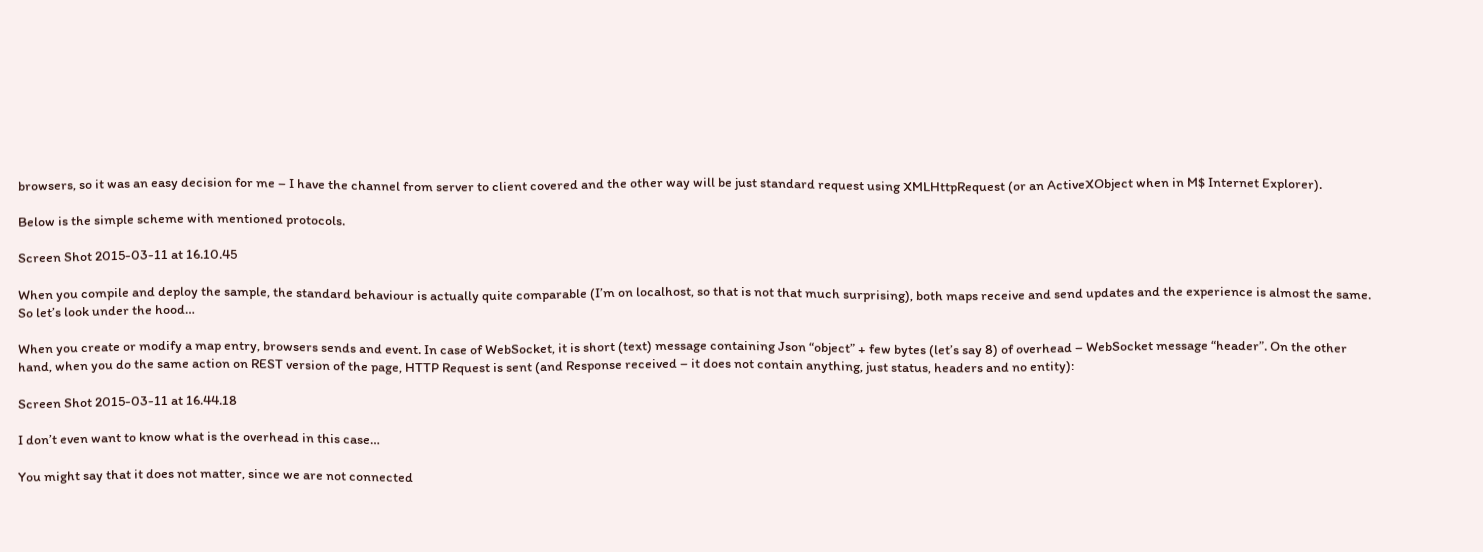browsers, so it was an easy decision for me – I have the channel from server to client covered and the other way will be just standard request using XMLHttpRequest (or an ActiveXObject when in M$ Internet Explorer).

Below is the simple scheme with mentioned protocols.

Screen Shot 2015-03-11 at 16.10.45

When you compile and deploy the sample, the standard behaviour is actually quite comparable (I’m on localhost, so that is not that much surprising), both maps receive and send updates and the experience is almost the same. So let’s look under the hood…

When you create or modify a map entry, browsers sends and event. In case of WebSocket, it is short (text) message containing Json “object” + few bytes (let’s say 8) of overhead – WebSocket message “header”. On the other hand, when you do the same action on REST version of the page, HTTP Request is sent (and Response received – it does not contain anything, just status, headers and no entity):

Screen Shot 2015-03-11 at 16.44.18

I don’t even want to know what is the overhead in this case…

You might say that it does not matter, since we are not connected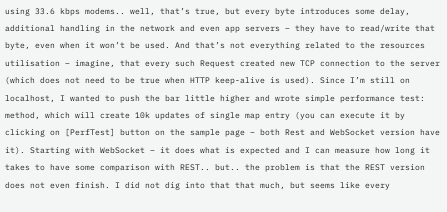using 33.6 kbps modems.. well, that’s true, but every byte introduces some delay, additional handling in the network and even app servers – they have to read/write that byte, even when it won’t be used. And that’s not everything related to the resources utilisation – imagine, that every such Request created new TCP connection to the server (which does not need to be true when HTTP keep-alive is used). Since I’m still on localhost, I wanted to push the bar little higher and wrote simple performance test: method, which will create 10k updates of single map entry (you can execute it by clicking on [PerfTest] button on the sample page – both Rest and WebSocket version have it). Starting with WebSocket – it does what is expected and I can measure how long it takes to have some comparison with REST.. but.. the problem is that the REST version does not even finish. I did not dig into that that much, but seems like every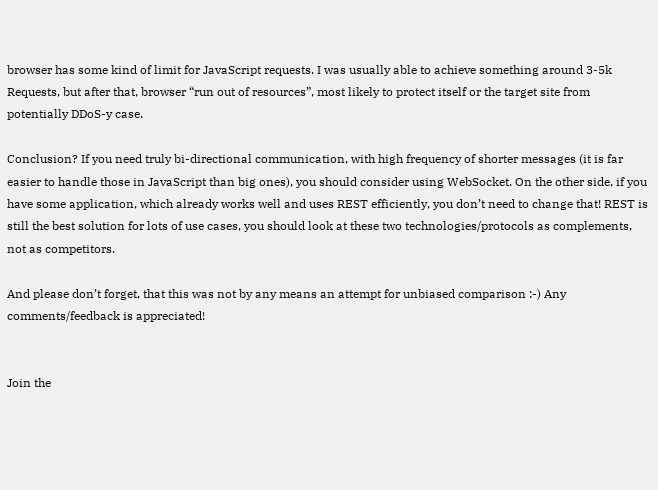browser has some kind of limit for JavaScript requests. I was usually able to achieve something around 3-5k Requests, but after that, browser “run out of resources”, most likely to protect itself or the target site from potentially DDoS-y case.

Conclusion? If you need truly bi-directional communication, with high frequency of shorter messages (it is far easier to handle those in JavaScript than big ones), you should consider using WebSocket. On the other side, if you have some application, which already works well and uses REST efficiently, you don’t need to change that! REST is still the best solution for lots of use cases, you should look at these two technologies/protocols as complements, not as competitors.

And please don’t forget, that this was not by any means an attempt for unbiased comparison :-) Any comments/feedback is appreciated!


Join the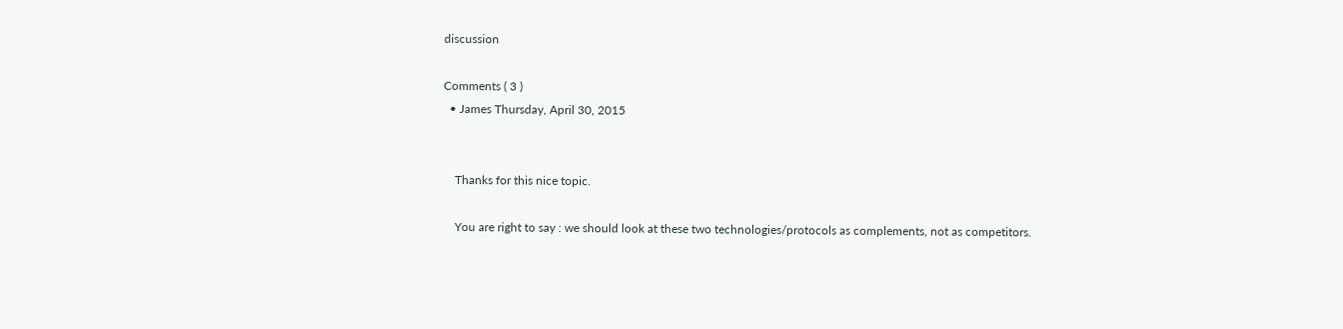discussion

Comments ( 3 )
  • James Thursday, April 30, 2015


    Thanks for this nice topic.

    You are right to say : we should look at these two technologies/protocols as complements, not as competitors.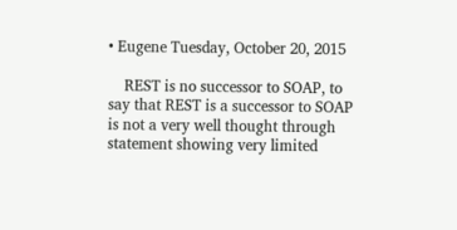• Eugene Tuesday, October 20, 2015

    REST is no successor to SOAP, to say that REST is a successor to SOAP is not a very well thought through statement showing very limited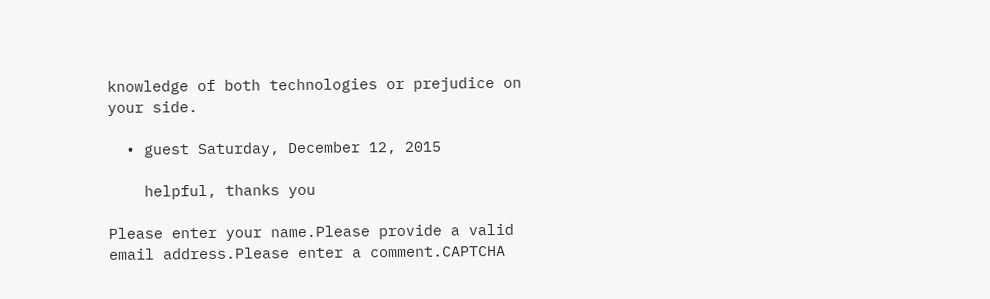knowledge of both technologies or prejudice on your side.

  • guest Saturday, December 12, 2015

    helpful, thanks you

Please enter your name.Please provide a valid email address.Please enter a comment.CAPTCHA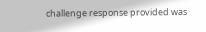challenge response provided was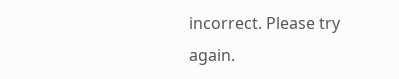incorrect. Please try again.